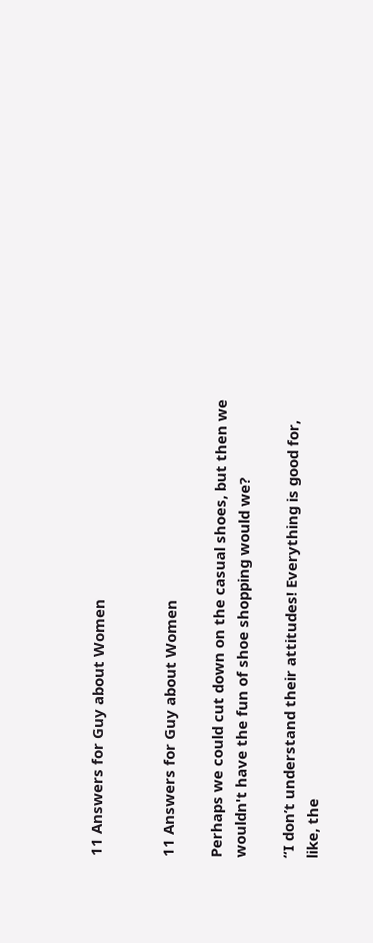11 Answers for Guy about Women


11 Answers for Guy about Women

Perhaps we could cut down on the casual shoes, but then we wouldn't have the fun of shoe shopping would we?

“I don’t understand their attitudes! Everything is good for, like, the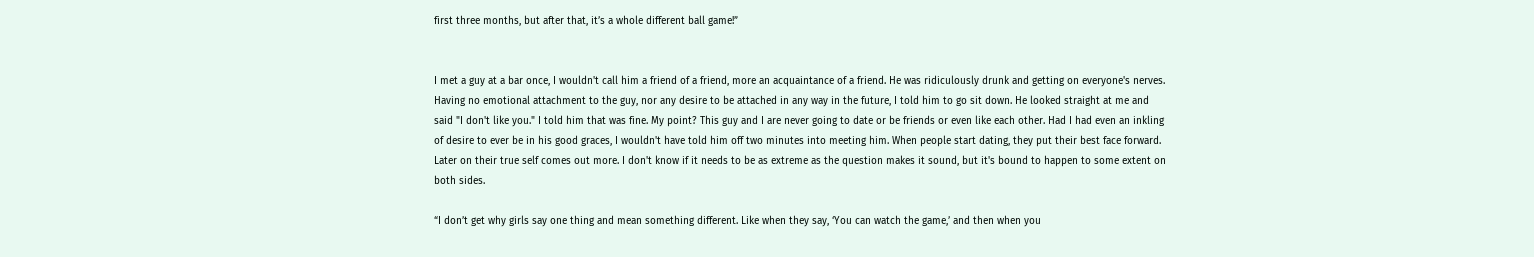first three months, but after that, it’s a whole different ball game!”


I met a guy at a bar once, I wouldn't call him a friend of a friend, more an acquaintance of a friend. He was ridiculously drunk and getting on everyone's nerves. Having no emotional attachment to the guy, nor any desire to be attached in any way in the future, I told him to go sit down. He looked straight at me and said "I don't like you." I told him that was fine. My point? This guy and I are never going to date or be friends or even like each other. Had I had even an inkling of desire to ever be in his good graces, I wouldn't have told him off two minutes into meeting him. When people start dating, they put their best face forward. Later on their true self comes out more. I don't know if it needs to be as extreme as the question makes it sound, but it's bound to happen to some extent on both sides.

“I don’t get why girls say one thing and mean something different. Like when they say, ‘You can watch the game,’ and then when you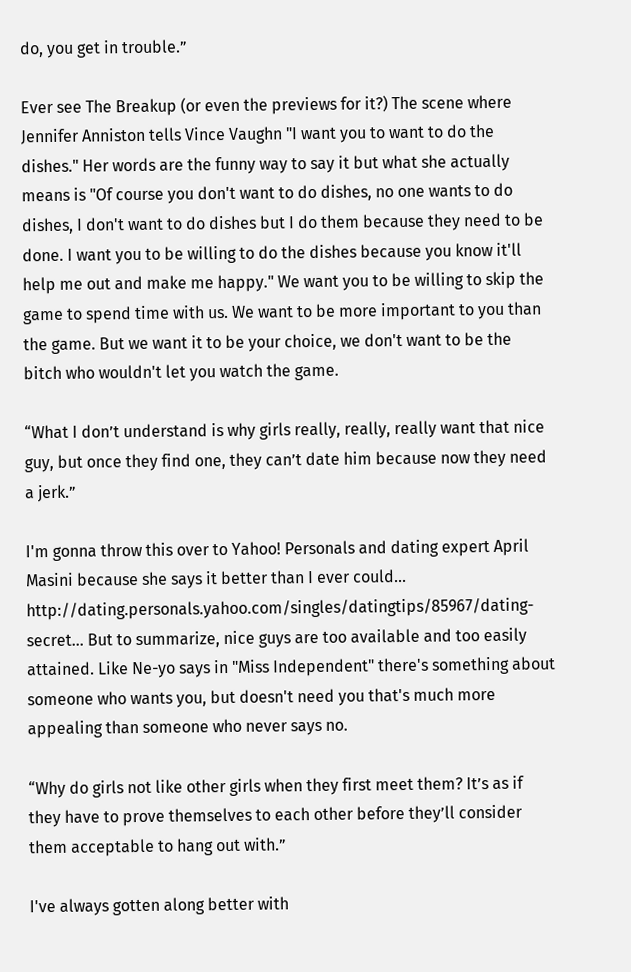do, you get in trouble.”

Ever see The Breakup (or even the previews for it?) The scene where Jennifer Anniston tells Vince Vaughn "I want you to want to do the dishes." Her words are the funny way to say it but what she actually means is "Of course you don't want to do dishes, no one wants to do dishes, I don't want to do dishes but I do them because they need to be done. I want you to be willing to do the dishes because you know it'll help me out and make me happy." We want you to be willing to skip the game to spend time with us. We want to be more important to you than the game. But we want it to be your choice, we don't want to be the bitch who wouldn't let you watch the game.

“What I don’t understand is why girls really, really, really want that nice guy, but once they find one, they can’t date him because now they need a jerk.”

I'm gonna throw this over to Yahoo! Personals and dating expert April Masini because she says it better than I ever could...
http://dating.personals.yahoo.com/singles/datingtips/85967/dating-secret... But to summarize, nice guys are too available and too easily attained. Like Ne-yo says in "Miss Independent" there's something about someone who wants you, but doesn't need you that's much more appealing than someone who never says no.

“Why do girls not like other girls when they first meet them? It’s as if they have to prove themselves to each other before they’ll consider them acceptable to hang out with.”

I've always gotten along better with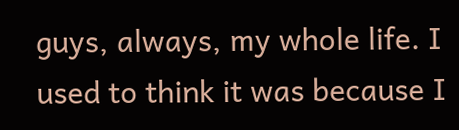guys, always, my whole life. I used to think it was because I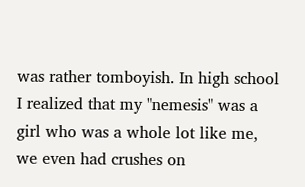was rather tomboyish. In high school I realized that my "nemesis" was a girl who was a whole lot like me, we even had crushes on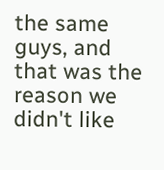the same guys, and that was the reason we didn't like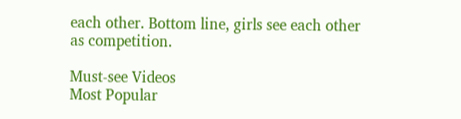each other. Bottom line, girls see each other as competition.

Must-see Videos
Most Popular